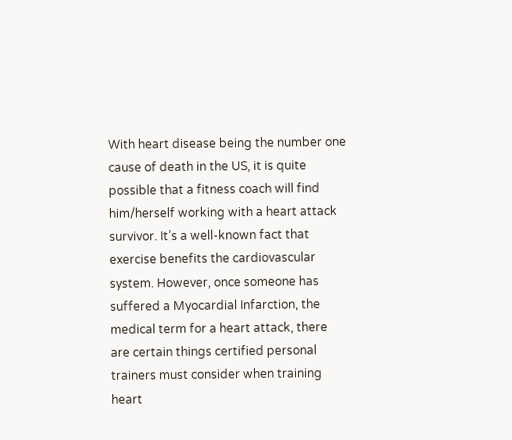With heart disease being the number one cause of death in the US, it is quite possible that a fitness coach will find him/herself working with a heart attack survivor. It’s a well-known fact that exercise benefits the cardiovascular system. However, once someone has suffered a Myocardial Infarction, the medical term for a heart attack, there are certain things certified personal trainers must consider when training heart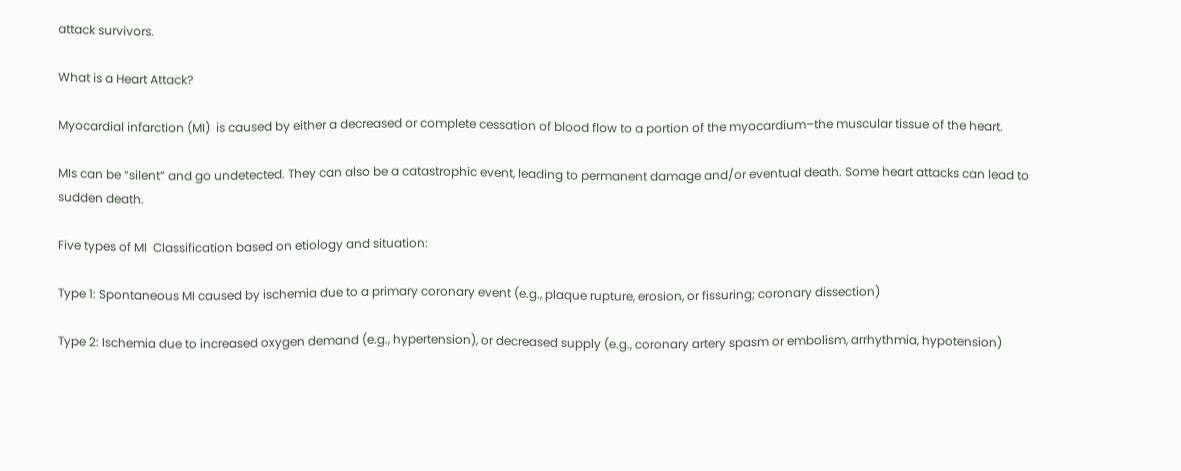attack survivors.

What is a Heart Attack?

Myocardial infarction (MI)  is caused by either a decreased or complete cessation of blood flow to a portion of the myocardium–the muscular tissue of the heart.

MIs can be “silent” and go undetected. They can also be a catastrophic event, leading to permanent damage and/or eventual death. Some heart attacks can lead to sudden death.

Five types of MI  Classification based on etiology and situation:

Type 1: Spontaneous MI caused by ischemia due to a primary coronary event (e.g., plaque rupture, erosion, or fissuring; coronary dissection)

Type 2: Ischemia due to increased oxygen demand (e.g., hypertension), or decreased supply (e.g., coronary artery spasm or embolism, arrhythmia, hypotension)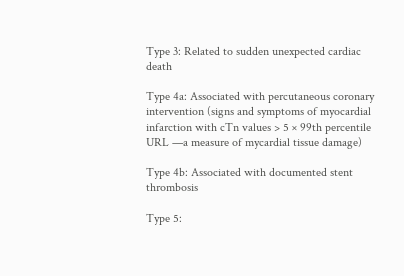Type 3: Related to sudden unexpected cardiac death

Type 4a: Associated with percutaneous coronary intervention (signs and symptoms of myocardial infarction with cTn values > 5 × 99th percentile URL —a measure of mycardial tissue damage)

Type 4b: Associated with documented stent thrombosis

Type 5: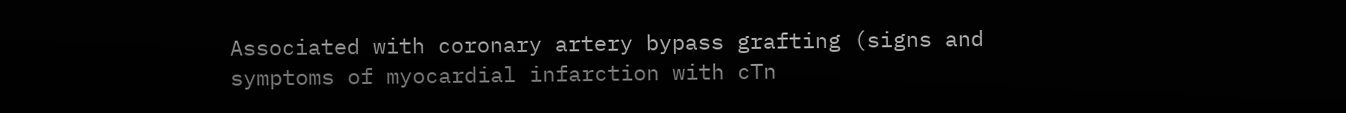Associated with coronary artery bypass grafting (signs and symptoms of myocardial infarction with cTn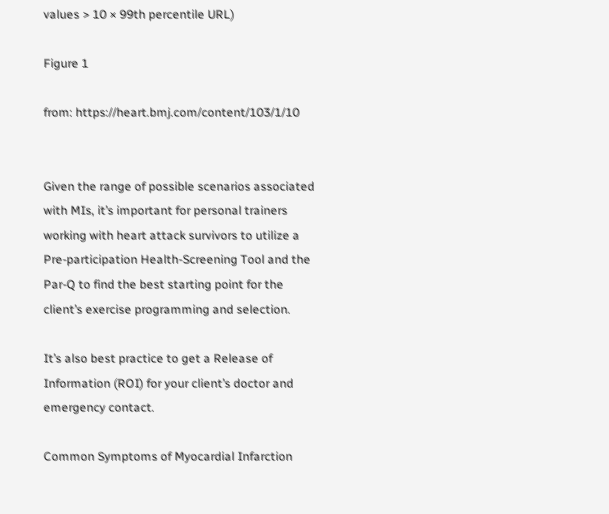values > 10 × 99th percentile URL)

Figure 1

from: https://heart.bmj.com/content/103/1/10


Given the range of possible scenarios associated with MIs, it’s important for personal trainers working with heart attack survivors to utilize a Pre-participation Health-Screening Tool and the Par-Q to find the best starting point for the client’s exercise programming and selection.

It’s also best practice to get a Release of Information (ROI) for your client’s doctor and emergency contact.

Common Symptoms of Myocardial Infarction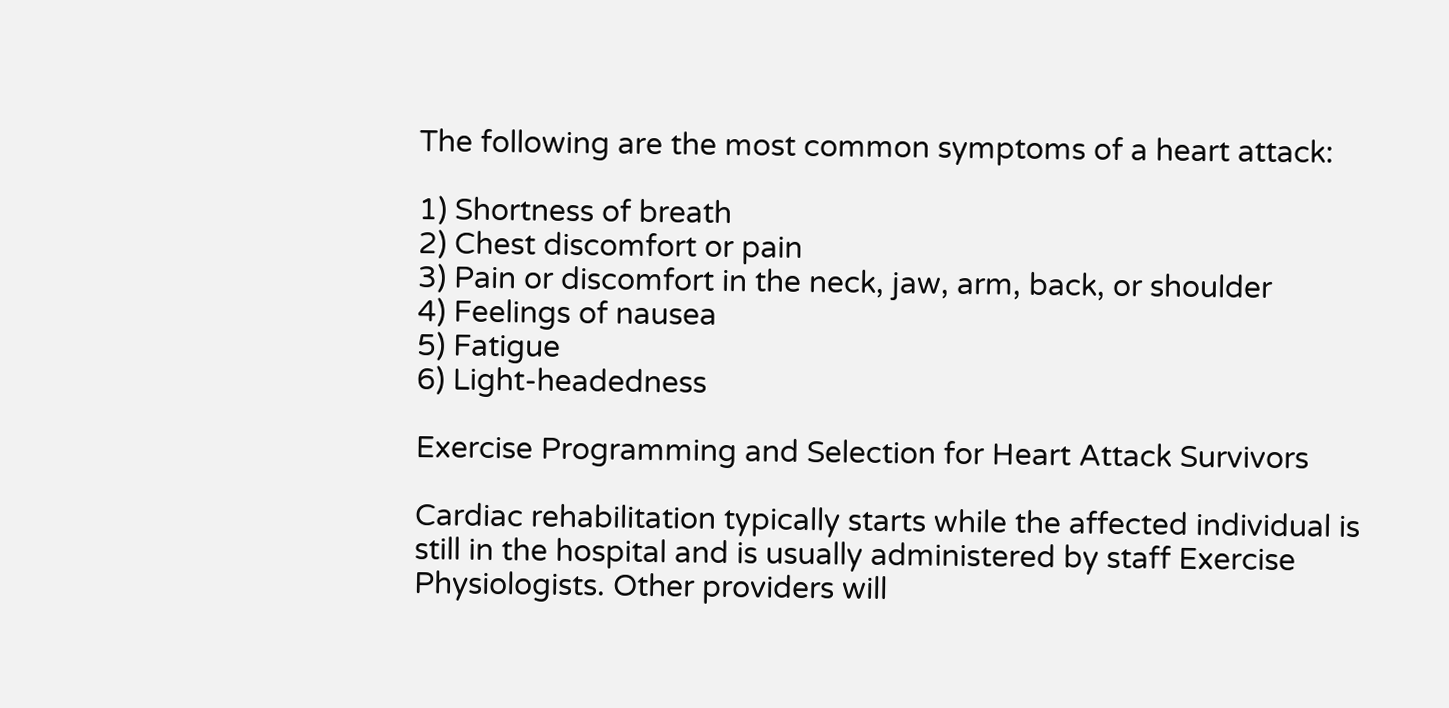The following are the most common symptoms of a heart attack:

1) Shortness of breath
2) Chest discomfort or pain
3) Pain or discomfort in the neck, jaw, arm, back, or shoulder
4) Feelings of nausea
5) Fatigue
6) Light-headedness

Exercise Programming and Selection for Heart Attack Survivors

Cardiac rehabilitation typically starts while the affected individual is still in the hospital and is usually administered by staff Exercise Physiologists. Other providers will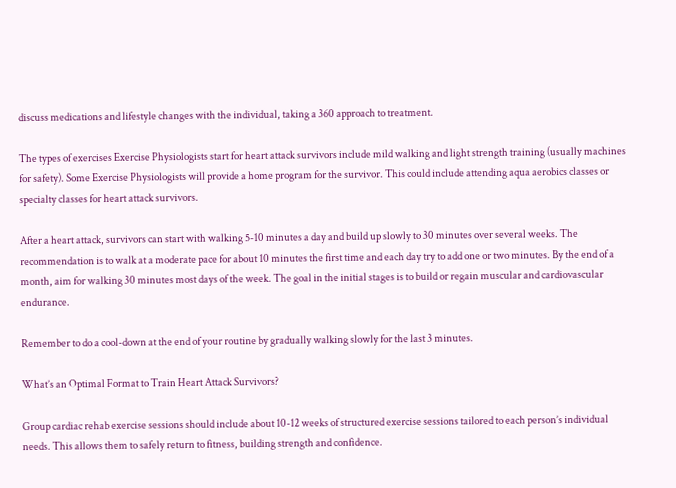discuss medications and lifestyle changes with the individual, taking a 360 approach to treatment.

The types of exercises Exercise Physiologists start for heart attack survivors include mild walking and light strength training (usually machines for safety). Some Exercise Physiologists will provide a home program for the survivor. This could include attending aqua aerobics classes or specialty classes for heart attack survivors.

After a heart attack, survivors can start with walking 5-10 minutes a day and build up slowly to 30 minutes over several weeks. The recommendation is to walk at a moderate pace for about 10 minutes the first time and each day try to add one or two minutes. By the end of a month, aim for walking 30 minutes most days of the week. The goal in the initial stages is to build or regain muscular and cardiovascular endurance.

Remember to do a cool-down at the end of your routine by gradually walking slowly for the last 3 minutes.

What’s an Optimal Format to Train Heart Attack Survivors?

Group cardiac rehab exercise sessions should include about 10-12 weeks of structured exercise sessions tailored to each person’s individual needs. This allows them to safely return to fitness, building strength and confidence.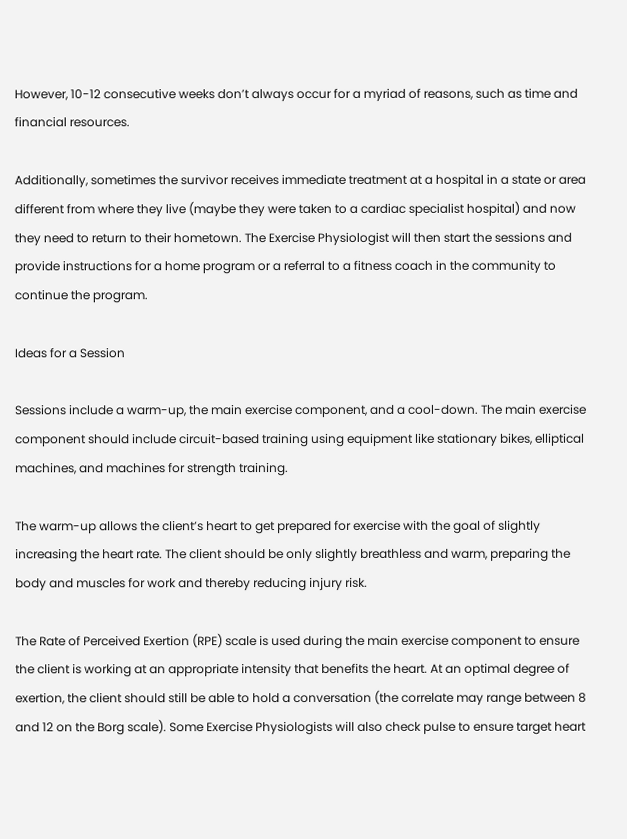However, 10-12 consecutive weeks don’t always occur for a myriad of reasons, such as time and financial resources.

Additionally, sometimes the survivor receives immediate treatment at a hospital in a state or area different from where they live (maybe they were taken to a cardiac specialist hospital) and now they need to return to their hometown. The Exercise Physiologist will then start the sessions and provide instructions for a home program or a referral to a fitness coach in the community to continue the program.

Ideas for a Session

Sessions include a warm-up, the main exercise component, and a cool-down. The main exercise component should include circuit-based training using equipment like stationary bikes, elliptical machines, and machines for strength training.

The warm-up allows the client’s heart to get prepared for exercise with the goal of slightly increasing the heart rate. The client should be only slightly breathless and warm, preparing the body and muscles for work and thereby reducing injury risk.

The Rate of Perceived Exertion (RPE) scale is used during the main exercise component to ensure the client is working at an appropriate intensity that benefits the heart. At an optimal degree of exertion, the client should still be able to hold a conversation (the correlate may range between 8 and 12 on the Borg scale). Some Exercise Physiologists will also check pulse to ensure target heart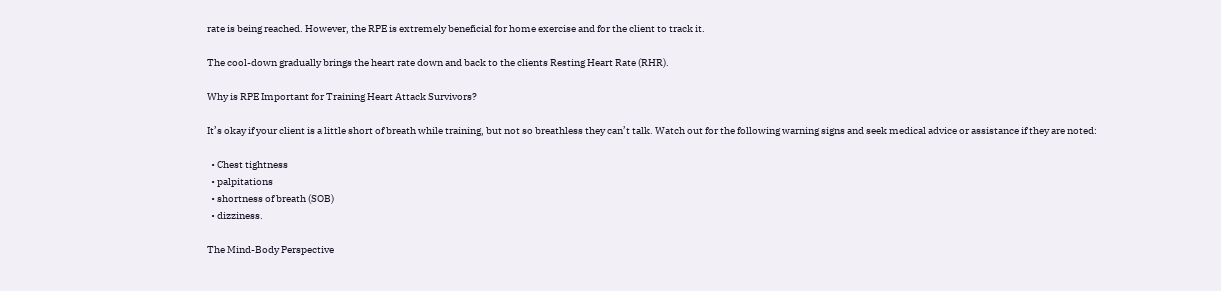rate is being reached. However, the RPE is extremely beneficial for home exercise and for the client to track it.

The cool-down gradually brings the heart rate down and back to the clients Resting Heart Rate (RHR).

Why is RPE Important for Training Heart Attack Survivors?

It’s okay if your client is a little short of breath while training, but not so breathless they can’t talk. Watch out for the following warning signs and seek medical advice or assistance if they are noted:

  • Chest tightness
  • palpitations
  • shortness of breath (SOB)
  • dizziness.

The Mind-Body Perspective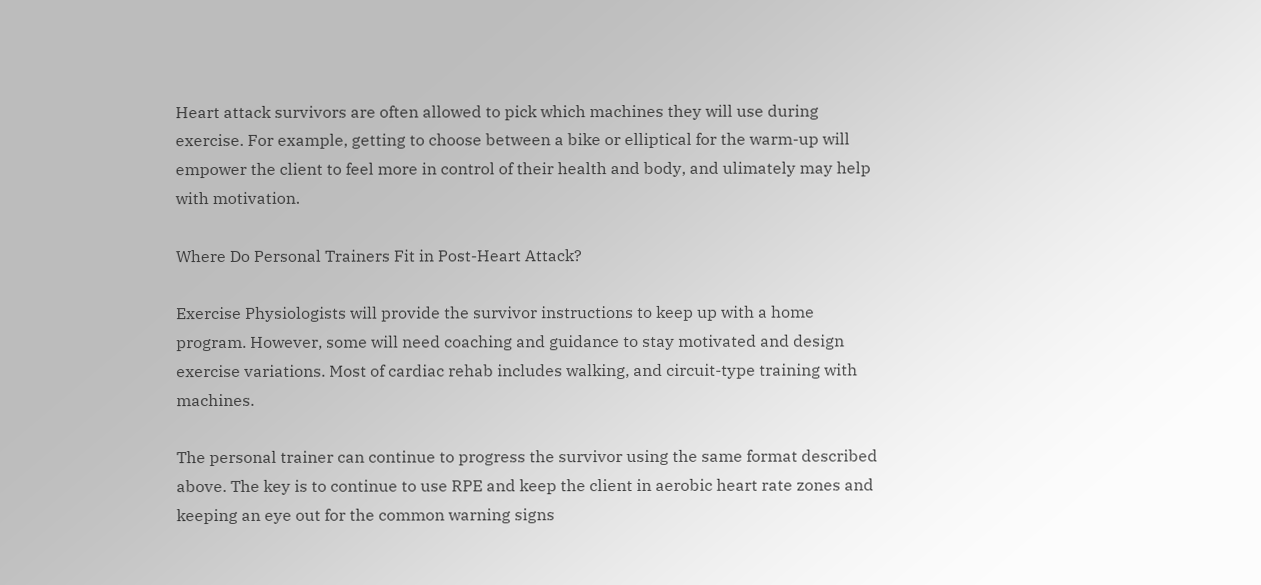Heart attack survivors are often allowed to pick which machines they will use during exercise. For example, getting to choose between a bike or elliptical for the warm-up will empower the client to feel more in control of their health and body, and ulimately may help with motivation.

Where Do Personal Trainers Fit in Post-Heart Attack?

Exercise Physiologists will provide the survivor instructions to keep up with a home program. However, some will need coaching and guidance to stay motivated and design exercise variations. Most of cardiac rehab includes walking, and circuit-type training with machines.

The personal trainer can continue to progress the survivor using the same format described above. The key is to continue to use RPE and keep the client in aerobic heart rate zones and keeping an eye out for the common warning signs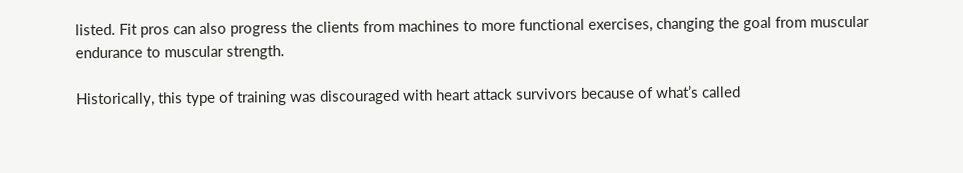listed. Fit pros can also progress the clients from machines to more functional exercises, changing the goal from muscular endurance to muscular strength.

Historically, this type of training was discouraged with heart attack survivors because of what’s called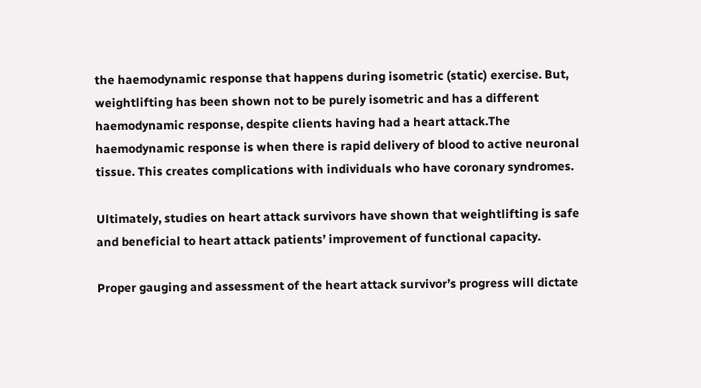the haemodynamic response that happens during isometric (static) exercise. But, weightlifting has been shown not to be purely isometric and has a different haemodynamic response, despite clients having had a heart attack.The haemodynamic response is when there is rapid delivery of blood to active neuronal tissue. This creates complications with individuals who have coronary syndromes.

Ultimately, studies on heart attack survivors have shown that weightlifting is safe and beneficial to heart attack patients’ improvement of functional capacity.

Proper gauging and assessment of the heart attack survivor’s progress will dictate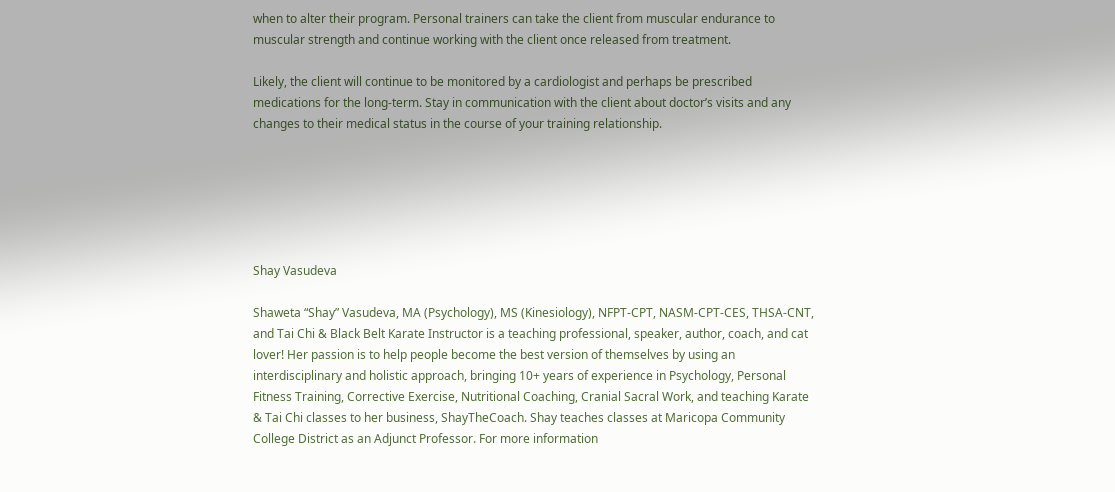when to alter their program. Personal trainers can take the client from muscular endurance to muscular strength and continue working with the client once released from treatment.

Likely, the client will continue to be monitored by a cardiologist and perhaps be prescribed medications for the long-term. Stay in communication with the client about doctor’s visits and any changes to their medical status in the course of your training relationship.






Shay Vasudeva

Shaweta “Shay” Vasudeva, MA (Psychology), MS (Kinesiology), NFPT-CPT, NASM-CPT-CES, THSA-CNT, and Tai Chi & Black Belt Karate Instructor is a teaching professional, speaker, author, coach, and cat lover! Her passion is to help people become the best version of themselves by using an interdisciplinary and holistic approach, bringing 10+ years of experience in Psychology, Personal Fitness Training, Corrective Exercise, Nutritional Coaching, Cranial Sacral Work, and teaching Karate & Tai Chi classes to her business, ShayTheCoach. Shay teaches classes at Maricopa Community College District as an Adjunct Professor. For more information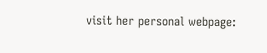visit her personal webpage: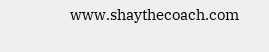www.shaythecoach.com